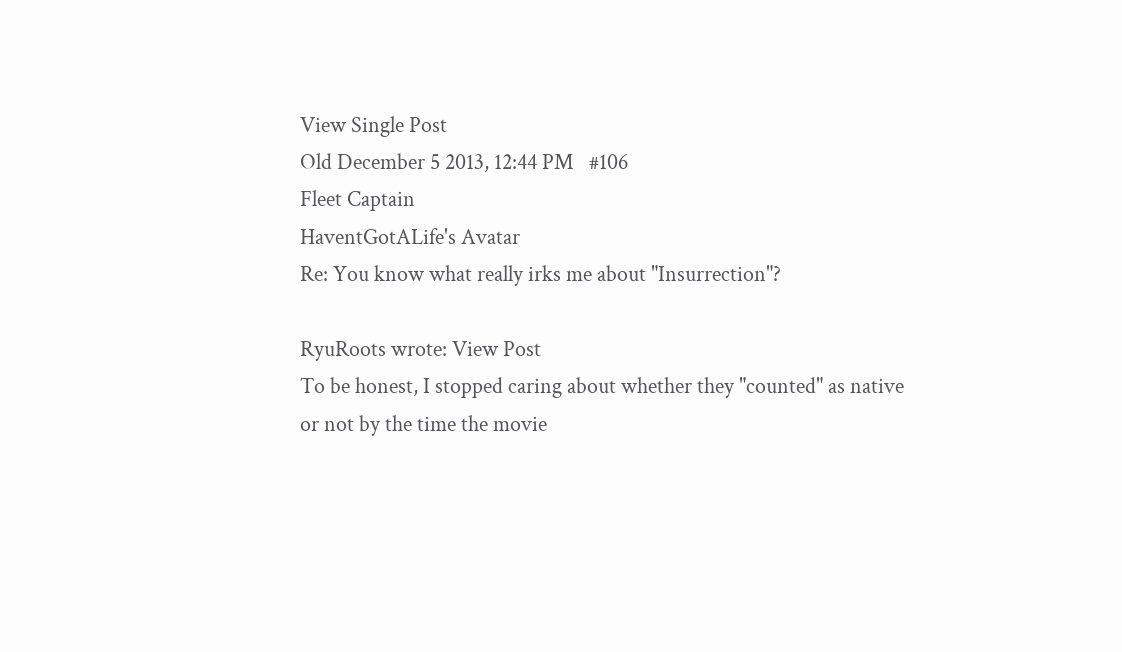View Single Post
Old December 5 2013, 12:44 PM   #106
Fleet Captain
HaventGotALife's Avatar
Re: You know what really irks me about "Insurrection"?

RyuRoots wrote: View Post
To be honest, I stopped caring about whether they "counted" as native or not by the time the movie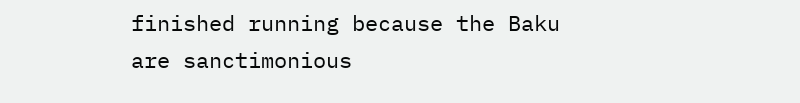finished running because the Baku are sanctimonious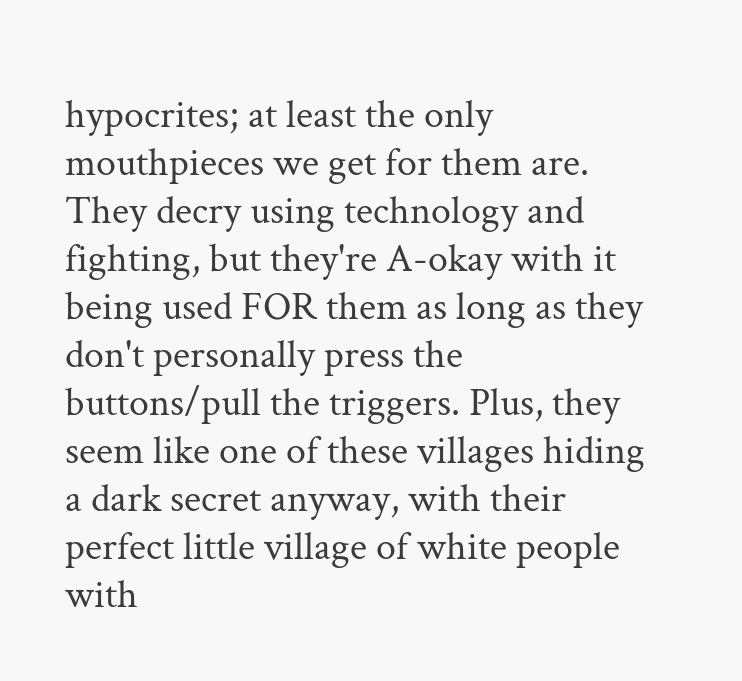hypocrites; at least the only mouthpieces we get for them are. They decry using technology and fighting, but they're A-okay with it being used FOR them as long as they don't personally press the buttons/pull the triggers. Plus, they seem like one of these villages hiding a dark secret anyway, with their perfect little village of white people with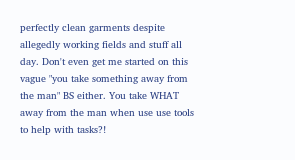perfectly clean garments despite allegedly working fields and stuff all day. Don't even get me started on this vague "you take something away from the man" BS either. You take WHAT away from the man when use use tools to help with tasks?!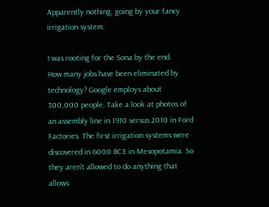Apparently nothing, going by your fancy irrigation system.

I was rooting for the Sona by the end.
How many jobs have been eliminated by technology? Google employs about 300,000 people. Take a look at photos of an assembly line in 1910 versus 2010 in Ford Factories. The first irrigation systems were discovered in 6000 BCE in Mesopotamia. So they aren't allowed to do anything that allows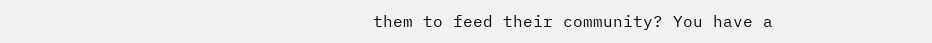them to feed their community? You have a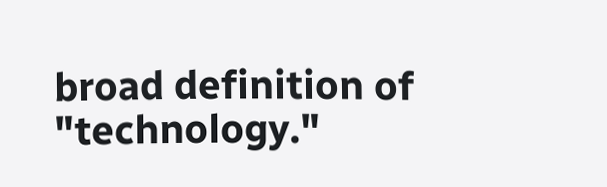broad definition of "technology."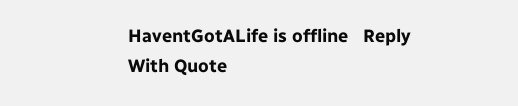HaventGotALife is offline   Reply With Quote